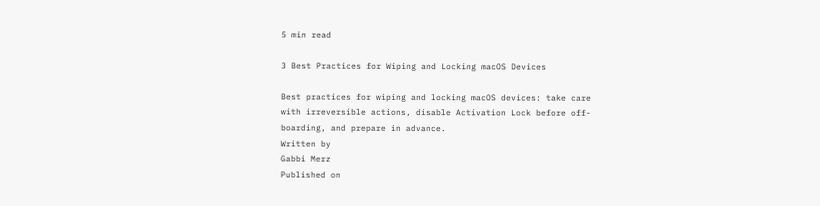5 min read

3 Best Practices for Wiping and Locking macOS Devices

Best practices for wiping and locking macOS devices: take care with irreversible actions, disable Activation Lock before off-boarding, and prepare in advance.
Written by
Gabbi Merz
Published on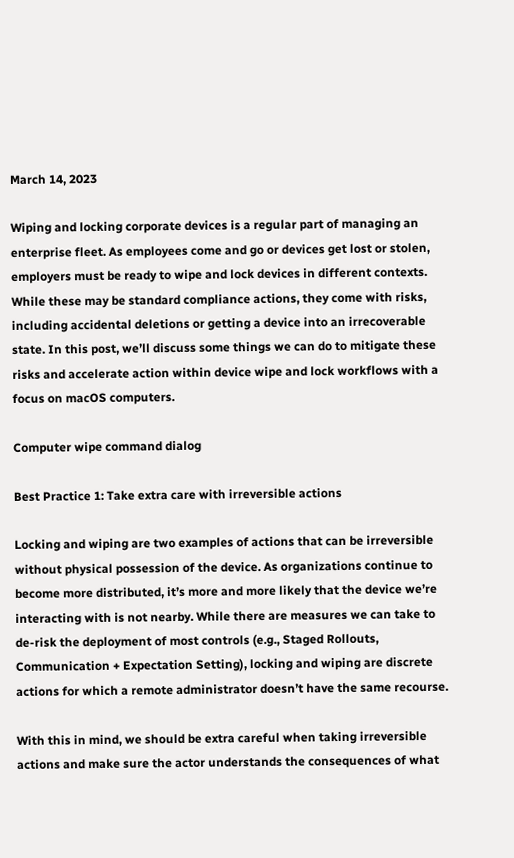March 14, 2023

Wiping and locking corporate devices is a regular part of managing an enterprise fleet. As employees come and go or devices get lost or stolen, employers must be ready to wipe and lock devices in different contexts. While these may be standard compliance actions, they come with risks, including accidental deletions or getting a device into an irrecoverable state. In this post, we’ll discuss some things we can do to mitigate these risks and accelerate action within device wipe and lock workflows with a focus on macOS computers.

Computer wipe command dialog

Best Practice 1: Take extra care with irreversible actions

Locking and wiping are two examples of actions that can be irreversible without physical possession of the device. As organizations continue to become more distributed, it’s more and more likely that the device we’re interacting with is not nearby. While there are measures we can take to de-risk the deployment of most controls (e.g., Staged Rollouts, Communication + Expectation Setting), locking and wiping are discrete actions for which a remote administrator doesn’t have the same recourse.

With this in mind, we should be extra careful when taking irreversible actions and make sure the actor understands the consequences of what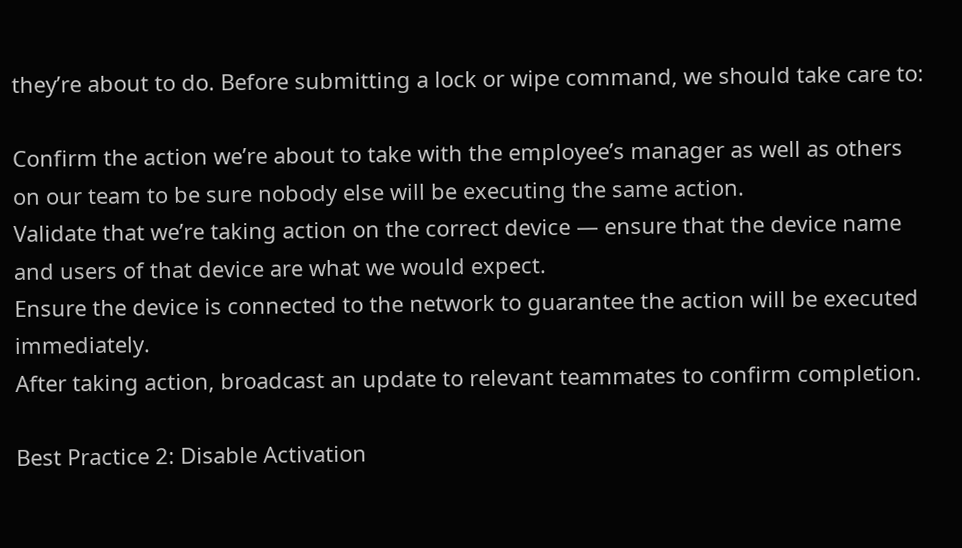they’re about to do. Before submitting a lock or wipe command, we should take care to:

Confirm the action we’re about to take with the employee’s manager as well as others on our team to be sure nobody else will be executing the same action.
Validate that we’re taking action on the correct device — ensure that the device name and users of that device are what we would expect.
Ensure the device is connected to the network to guarantee the action will be executed immediately.
After taking action, broadcast an update to relevant teammates to confirm completion.

Best Practice 2: Disable Activation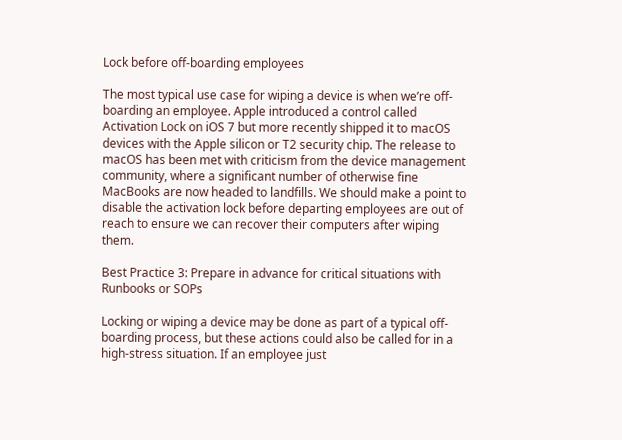Lock before off-boarding employees

The most typical use case for wiping a device is when we’re off-boarding an employee. Apple introduced a control called Activation Lock on iOS 7 but more recently shipped it to macOS devices with the Apple silicon or T2 security chip. The release to macOS has been met with criticism from the device management community, where a significant number of otherwise fine MacBooks are now headed to landfills. We should make a point to disable the activation lock before departing employees are out of reach to ensure we can recover their computers after wiping them.

Best Practice 3: Prepare in advance for critical situations with Runbooks or SOPs

Locking or wiping a device may be done as part of a typical off-boarding process, but these actions could also be called for in a high-stress situation. If an employee just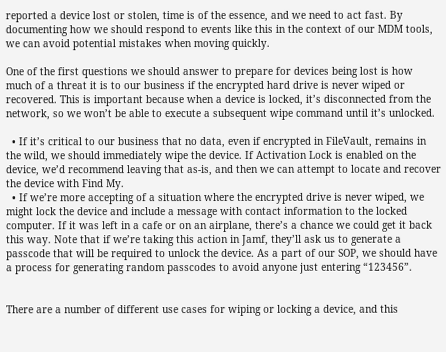reported a device lost or stolen, time is of the essence, and we need to act fast. By documenting how we should respond to events like this in the context of our MDM tools, we can avoid potential mistakes when moving quickly.

One of the first questions we should answer to prepare for devices being lost is how much of a threat it is to our business if the encrypted hard drive is never wiped or recovered. This is important because when a device is locked, it’s disconnected from the network, so we won’t be able to execute a subsequent wipe command until it’s unlocked.

  • If it’s critical to our business that no data, even if encrypted in FileVault, remains in the wild, we should immediately wipe the device. If Activation Lock is enabled on the device, we’d recommend leaving that as-is, and then we can attempt to locate and recover the device with Find My.
  • If we’re more accepting of a situation where the encrypted drive is never wiped, we might lock the device and include a message with contact information to the locked computer. If it was left in a cafe or on an airplane, there’s a chance we could get it back this way. Note that if we’re taking this action in Jamf, they’ll ask us to generate a passcode that will be required to unlock the device. As a part of our SOP, we should have a process for generating random passcodes to avoid anyone just entering “123456”.


There are a number of different use cases for wiping or locking a device, and this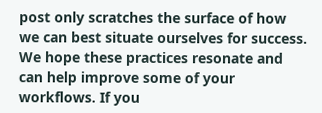post only scratches the surface of how we can best situate ourselves for success. We hope these practices resonate and can help improve some of your workflows. If you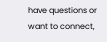have questions or want to connect,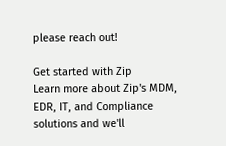please reach out!

Get started with Zip
Learn more about Zip's MDM, EDR, IT, and Compliance solutions and we'll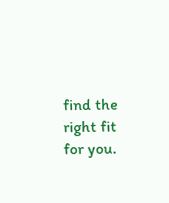find the right fit for you.